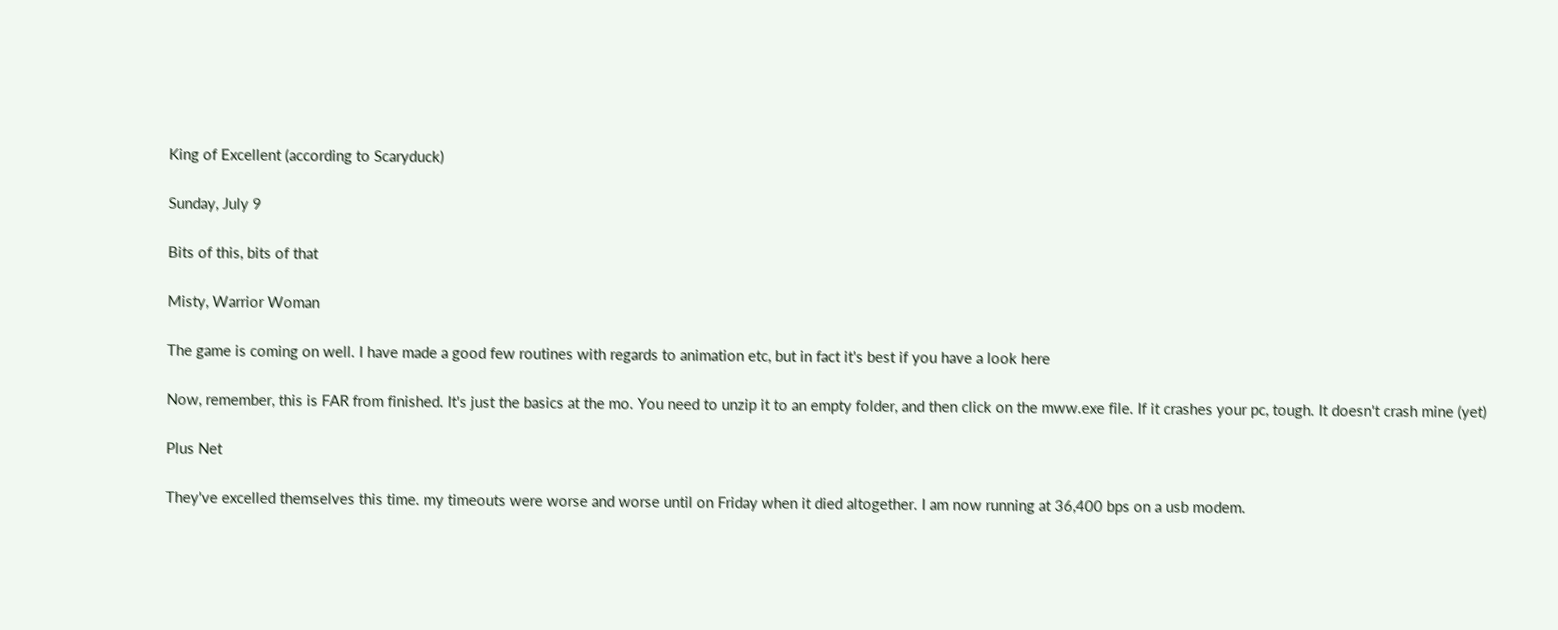King of Excellent (according to Scaryduck)

Sunday, July 9

Bits of this, bits of that

Misty, Warrior Woman

The game is coming on well. I have made a good few routines with regards to animation etc, but in fact it's best if you have a look here

Now, remember, this is FAR from finished. It's just the basics at the mo. You need to unzip it to an empty folder, and then click on the mww.exe file. If it crashes your pc, tough. It doesn't crash mine (yet)

Plus Net

They've excelled themselves this time. my timeouts were worse and worse until on Friday when it died altogether. I am now running at 36,400 bps on a usb modem.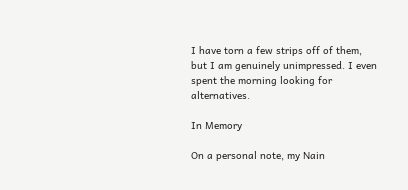I have torn a few strips off of them, but I am genuinely unimpressed. I even spent the morning looking for alternatives.

In Memory

On a personal note, my Nain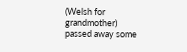(Welsh for grandmother) passed away some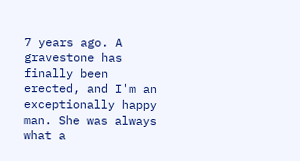7 years ago. A gravestone has finally been erected, and I'm an exceptionally happy man. She was always what a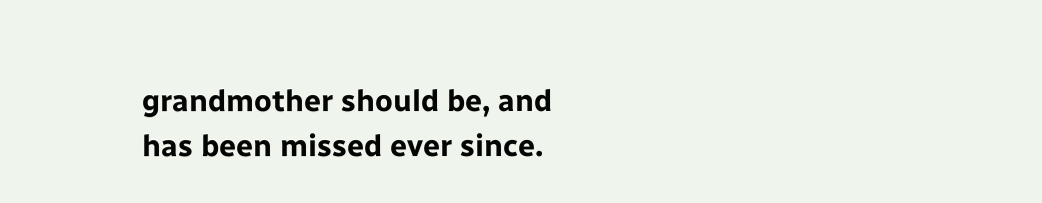grandmother should be, and has been missed ever since.